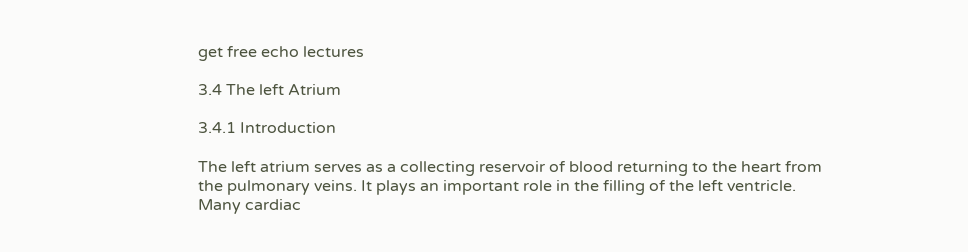get free echo lectures

3.4 The left Atrium

3.4.1 Introduction

The left atrium serves as a collecting reservoir of blood returning to the heart from the pulmonary veins. It plays an important role in the filling of the left ventricle. Many cardiac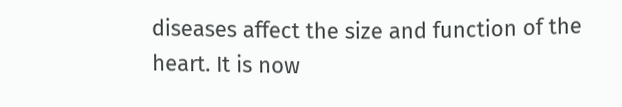diseases affect the size and function of the heart. It is now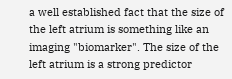a well established fact that the size of the left atrium is something like an imaging "biomarker". The size of the left atrium is a strong predictor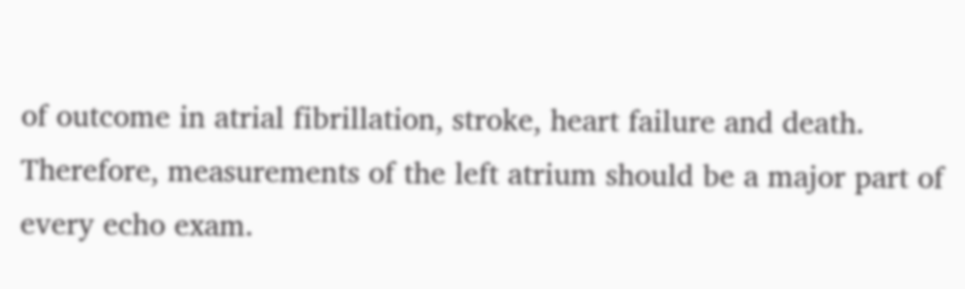of outcome in atrial fibrillation, stroke, heart failure and death. Therefore, measurements of the left atrium should be a major part of every echo exam.